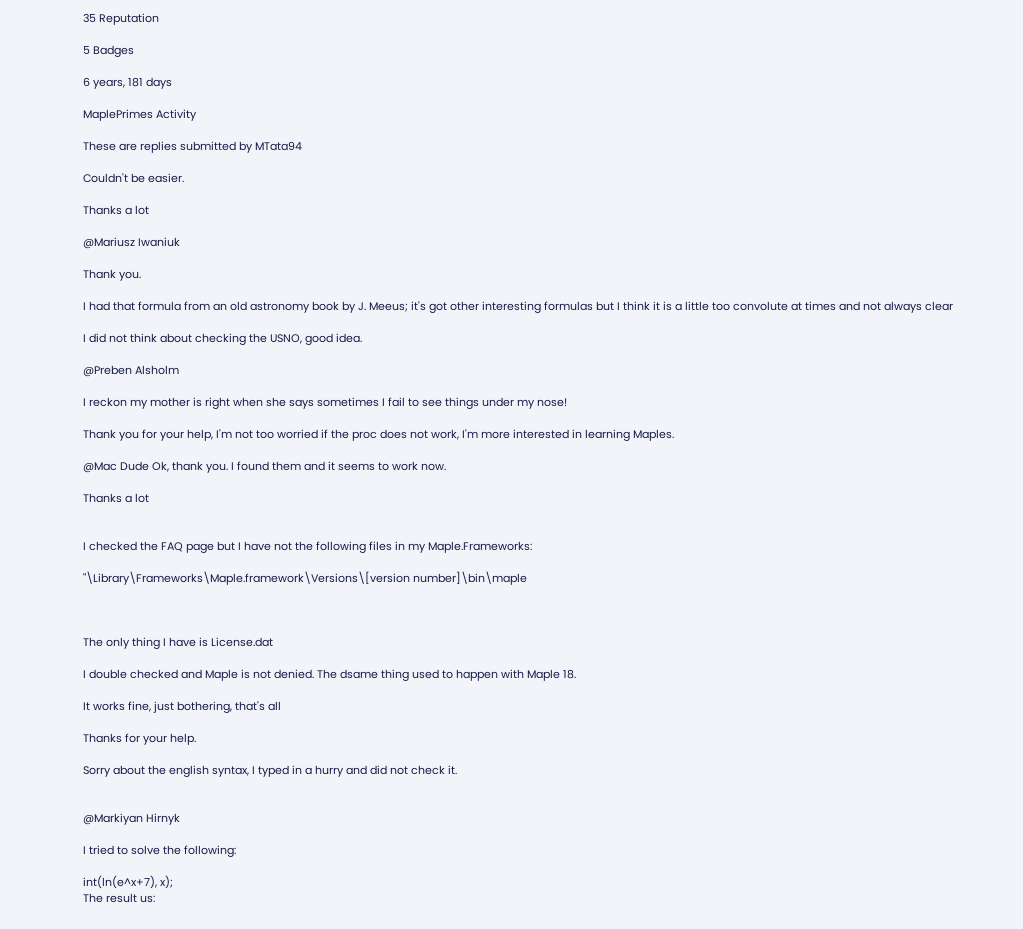35 Reputation

5 Badges

6 years, 181 days

MaplePrimes Activity

These are replies submitted by MTata94

Couldn't be easier.

Thanks a lot

@Mariusz Iwaniuk

Thank you.

I had that formula from an old astronomy book by J. Meeus; it's got other interesting formulas but I think it is a little too convolute at times and not always clear

I did not think about checking the USNO, good idea.

@Preben Alsholm

I reckon my mother is right when she says sometimes I fail to see things under my nose!

Thank you for your help, I'm not too worried if the proc does not work, I'm more interested in learning Maples.

@Mac Dude Ok, thank you. I found them and it seems to work now.

Thanks a lot


I checked the FAQ page but I have not the following files in my Maple.Frameworks:

"\Library\Frameworks\Maple.framework\Versions\[version number]\bin\maple



The only thing I have is License.dat

I double checked and Maple is not denied. The dsame thing used to happen with Maple 18.

It works fine, just bothering, that's all

Thanks for your help.

Sorry about the english syntax, I typed in a hurry and did not check it.


@Markiyan Hirnyk

I tried to solve the following:

int(ln(e^x+7), x);
The result us: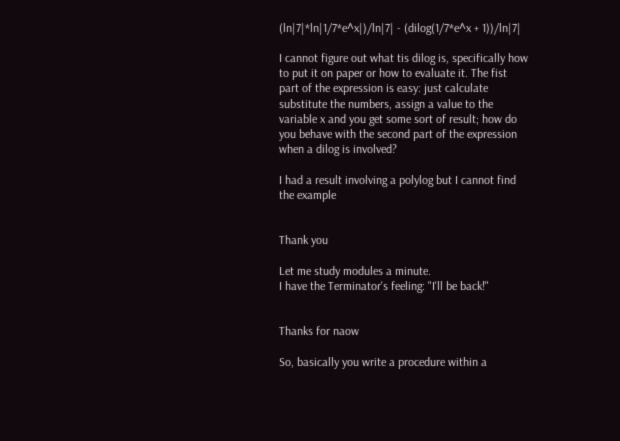(ln|7|*ln|1/7*e^x|)/ln|7| - (dilog(1/7*e^x + 1))/ln|7|

I cannot figure out what tis dilog is, specifically how to put it on paper or how to evaluate it. The fist part of the expression is easy: just calculate substitute the numbers, assign a value to the variable x and you get some sort of result; how do you behave with the second part of the expression when a dilog is involved?

I had a result involving a polylog but I cannot find the example


Thank you

Let me study modules a minute.
I have the Terminator's feeling: "I'll be back!"


Thanks for naow

So, basically you write a procedure within a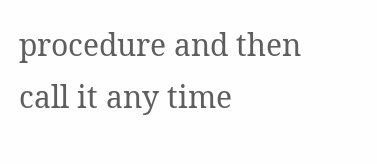procedure and then call it any time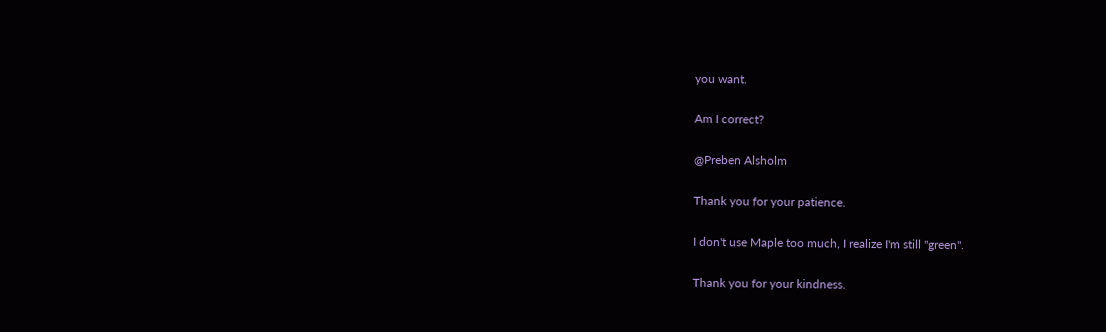you want.

Am I correct?

@Preben Alsholm

Thank you for your patience.

I don't use Maple too much, I realize I'm still "green".

Thank you for your kindness.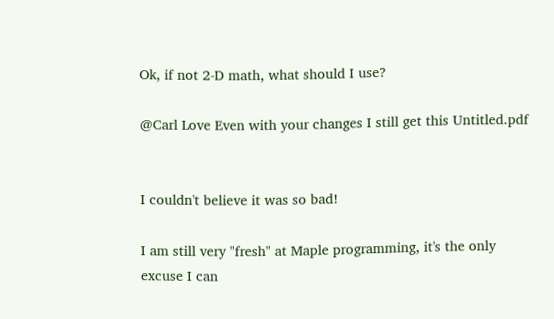Ok, if not 2-D math, what should I use?

@Carl Love Even with your changes I still get this Untitled.pdf


I couldn't believe it was so bad!

I am still very "fresh" at Maple programming, it's the only excuse I can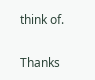think of.

Thanks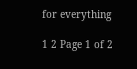for everything

1 2 Page 1 of 2